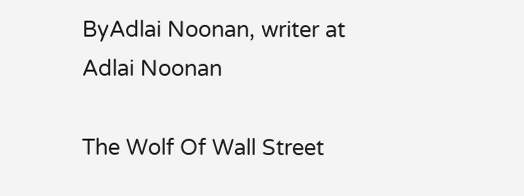ByAdlai Noonan, writer at
Adlai Noonan

The Wolf Of Wall Street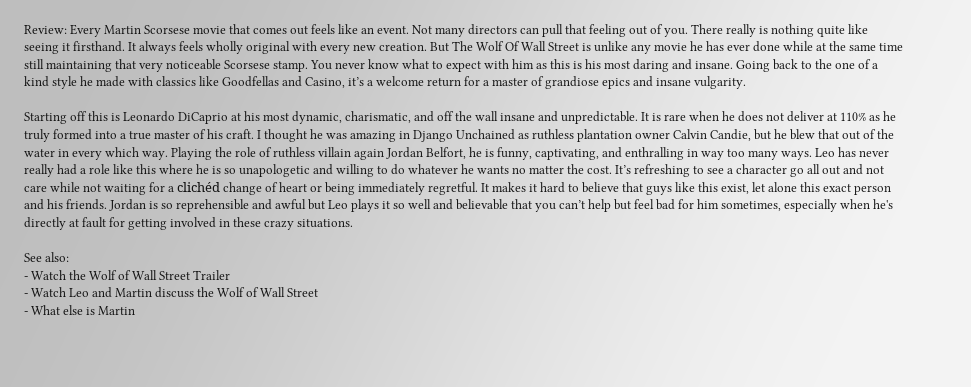Review: Every Martin Scorsese movie that comes out feels like an event. Not many directors can pull that feeling out of you. There really is nothing quite like seeing it firsthand. It always feels wholly original with every new creation. But The Wolf Of Wall Street is unlike any movie he has ever done while at the same time still maintaining that very noticeable Scorsese stamp. You never know what to expect with him as this is his most daring and insane. Going back to the one of a kind style he made with classics like Goodfellas and Casino, it’s a welcome return for a master of grandiose epics and insane vulgarity.

Starting off this is Leonardo DiCaprio at his most dynamic, charismatic, and off the wall insane and unpredictable. It is rare when he does not deliver at 110% as he truly formed into a true master of his craft. I thought he was amazing in Django Unchained as ruthless plantation owner Calvin Candie, but he blew that out of the water in every which way. Playing the role of ruthless villain again Jordan Belfort, he is funny, captivating, and enthralling in way too many ways. Leo has never really had a role like this where he is so unapologetic and willing to do whatever he wants no matter the cost. It’s refreshing to see a character go all out and not care while not waiting for a clichéd change of heart or being immediately regretful. It makes it hard to believe that guys like this exist, let alone this exact person and his friends. Jordan is so reprehensible and awful but Leo plays it so well and believable that you can’t help but feel bad for him sometimes, especially when he's directly at fault for getting involved in these crazy situations.

See also:
- Watch the Wolf of Wall Street Trailer
- Watch Leo and Martin discuss the Wolf of Wall Street
- What else is Martin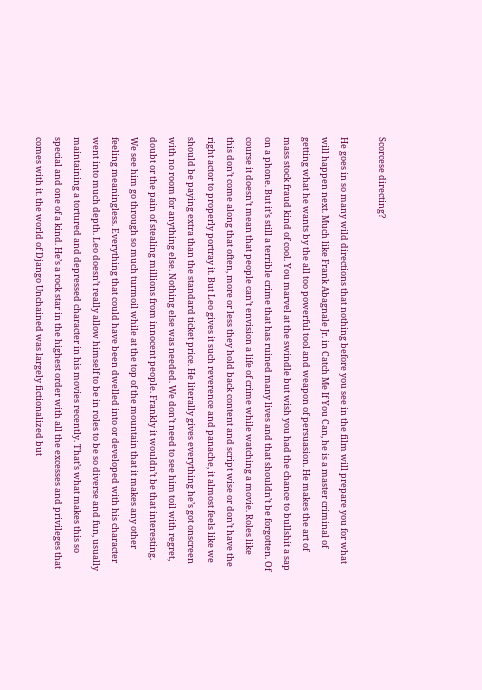Scorcese directing?

He goes in so many wild directions that nothing before you see in the film will prepare you for what will happen next. Much like Frank Abagnale Jr. in Catch Me If You Can, he is a master criminal of getting what he wants by the all too powerful tool and weapon of persuasion. He makes the art of mass stock fraud kind of cool. You marvel at the swindle but wish you had the chance to bullshit a sap on a phone. But it’s still a terrible crime that has ruined many lives and that shouldn’t be forgotten. Of course it doesn’t mean that people can’t envision a life of crime while watching a movie. Roles like this don’t come along that often, more or less they hold back content and script wise or don’t have the right actor to properly portray it. But Leo gives it such reverence and panache, it almost feels like we should be paying extra than the standard ticket price. He literally gives everything he’s got onscreen with no room for anything else. Nothing else was needed. We don’t need to see him toil with regret, doubt or the pain of stealing millions from innocent people. Frankly it wouldn’t be that interesting. We see him go through so much turmoil while at the top of the mountain that it makes any other feeling meaningless. Everything that could have been dwelled into or developed with his character went into much depth. Leo doesn’t really allow himself to be in roles to be so diverse and fun, usually maintaining a tortured and depressed character in his movies recently. That’s what makes this so special and one of a kind. He’s a rock star in the highest order with all the excesses and privileges that comes with it. the world of Django Unchained was largely fictionalized but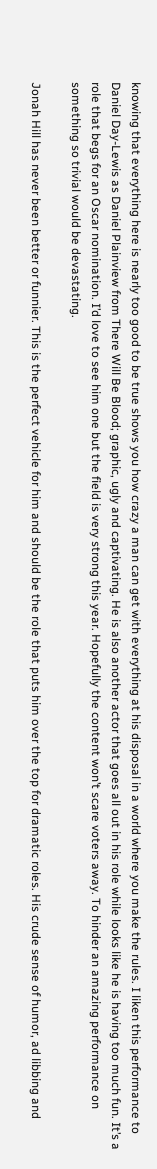knowing that everything here is nearly too good to be true shows you how crazy a man can get with everything at his disposal in a world where you make the rules. I liken this performance to Daniel Day-Lewis as Daniel Plainview from There Will Be Blood; graphic, ugly and captivating. He is also another actor that goes all out in his role while looks like he is having too much fun. It’s a role that begs for an Oscar nomination. I’d love to see him one but the field is very strong this year. Hopefully the content won’t scare voters away. To hinder an amazing performance on something so trivial would be devastating.

Jonah Hill has never been better or funnier. This is the perfect vehicle for him and should be the role that puts him over the top for dramatic roles. His crude sense of humor, ad libbing and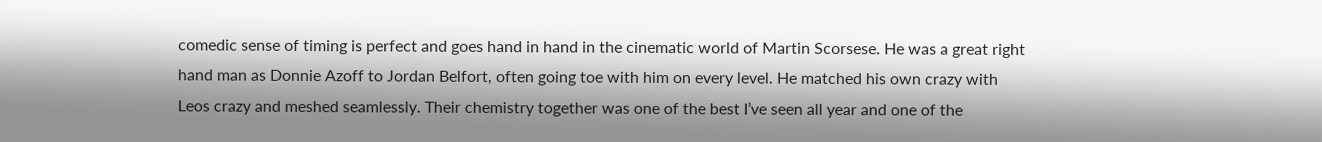comedic sense of timing is perfect and goes hand in hand in the cinematic world of Martin Scorsese. He was a great right hand man as Donnie Azoff to Jordan Belfort, often going toe with him on every level. He matched his own crazy with Leos crazy and meshed seamlessly. Their chemistry together was one of the best I’ve seen all year and one of the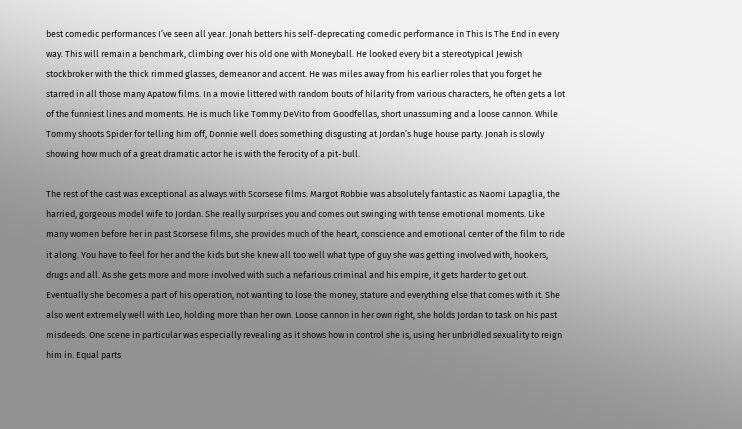best comedic performances I’ve seen all year. Jonah betters his self-deprecating comedic performance in This Is The End in every way. This will remain a benchmark, climbing over his old one with Moneyball. He looked every bit a stereotypical Jewish stockbroker with the thick rimmed glasses, demeanor and accent. He was miles away from his earlier roles that you forget he starred in all those many Apatow films. In a movie littered with random bouts of hilarity from various characters, he often gets a lot of the funniest lines and moments. He is much like Tommy DeVito from Goodfellas, short unassuming and a loose cannon. While Tommy shoots Spider for telling him off, Donnie well does something disgusting at Jordan’s huge house party. Jonah is slowly showing how much of a great dramatic actor he is with the ferocity of a pit-bull.

The rest of the cast was exceptional as always with Scorsese films. Margot Robbie was absolutely fantastic as Naomi Lapaglia, the harried, gorgeous model wife to Jordan. She really surprises you and comes out swinging with tense emotional moments. Like many women before her in past Scorsese films, she provides much of the heart, conscience and emotional center of the film to ride it along. You have to feel for her and the kids but she knew all too well what type of guy she was getting involved with, hookers, drugs and all. As she gets more and more involved with such a nefarious criminal and his empire, it gets harder to get out. Eventually she becomes a part of his operation, not wanting to lose the money, stature and everything else that comes with it. She also went extremely well with Leo, holding more than her own. Loose cannon in her own right, she holds Jordan to task on his past misdeeds. One scene in particular was especially revealing as it shows how in control she is, using her unbridled sexuality to reign him in. Equal parts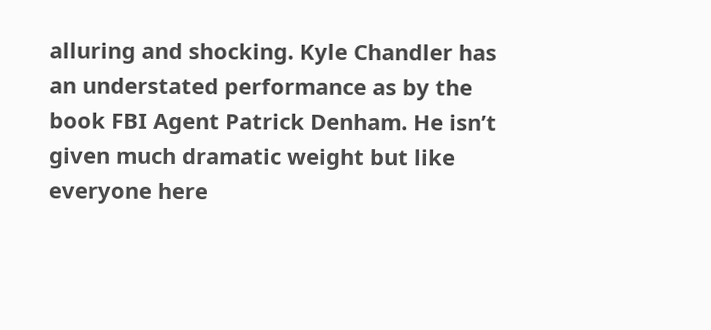alluring and shocking. Kyle Chandler has an understated performance as by the book FBI Agent Patrick Denham. He isn’t given much dramatic weight but like everyone here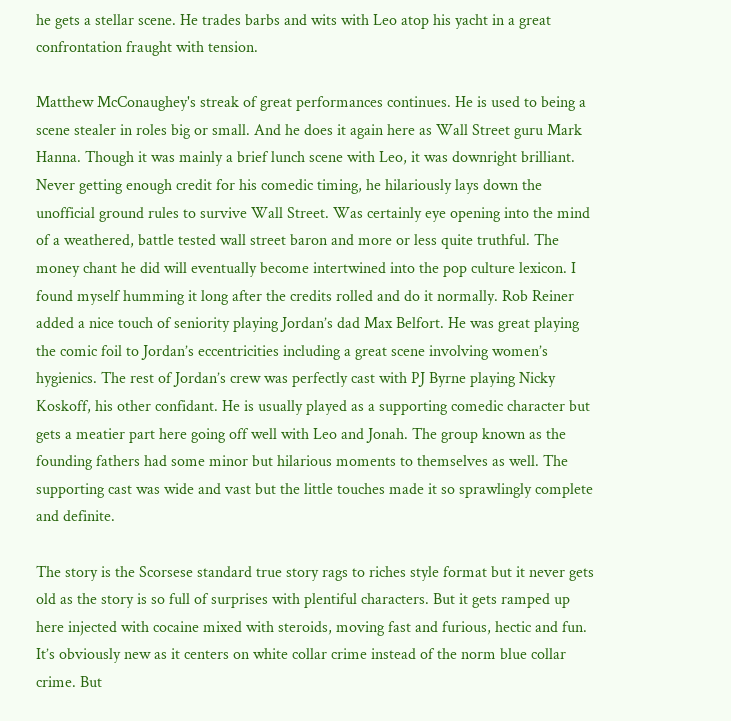he gets a stellar scene. He trades barbs and wits with Leo atop his yacht in a great confrontation fraught with tension.

Matthew McConaughey's streak of great performances continues. He is used to being a scene stealer in roles big or small. And he does it again here as Wall Street guru Mark Hanna. Though it was mainly a brief lunch scene with Leo, it was downright brilliant. Never getting enough credit for his comedic timing, he hilariously lays down the unofficial ground rules to survive Wall Street. Was certainly eye opening into the mind of a weathered, battle tested wall street baron and more or less quite truthful. The money chant he did will eventually become intertwined into the pop culture lexicon. I found myself humming it long after the credits rolled and do it normally. Rob Reiner added a nice touch of seniority playing Jordan’s dad Max Belfort. He was great playing the comic foil to Jordan’s eccentricities including a great scene involving women’s hygienics. The rest of Jordan’s crew was perfectly cast with PJ Byrne playing Nicky Koskoff, his other confidant. He is usually played as a supporting comedic character but gets a meatier part here going off well with Leo and Jonah. The group known as the founding fathers had some minor but hilarious moments to themselves as well. The supporting cast was wide and vast but the little touches made it so sprawlingly complete and definite.

The story is the Scorsese standard true story rags to riches style format but it never gets old as the story is so full of surprises with plentiful characters. But it gets ramped up here injected with cocaine mixed with steroids, moving fast and furious, hectic and fun. It’s obviously new as it centers on white collar crime instead of the norm blue collar crime. But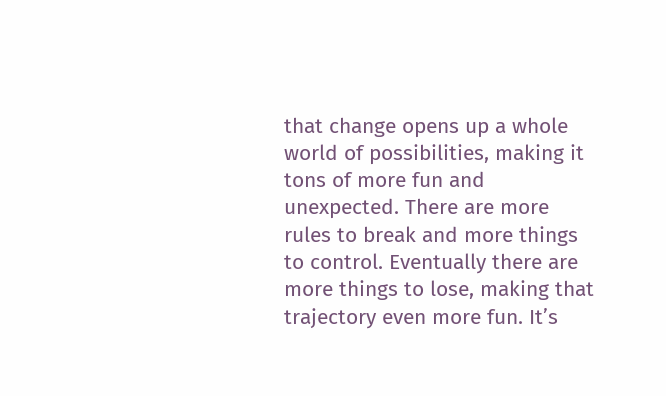that change opens up a whole world of possibilities, making it tons of more fun and unexpected. There are more rules to break and more things to control. Eventually there are more things to lose, making that trajectory even more fun. It’s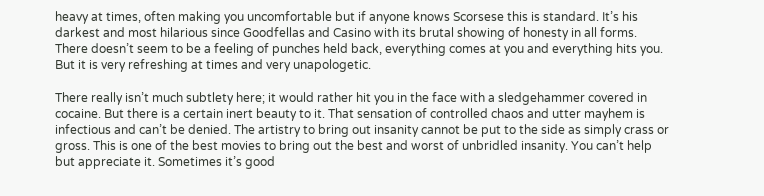heavy at times, often making you uncomfortable but if anyone knows Scorsese this is standard. It’s his darkest and most hilarious since Goodfellas and Casino with its brutal showing of honesty in all forms. There doesn’t seem to be a feeling of punches held back, everything comes at you and everything hits you. But it is very refreshing at times and very unapologetic.

There really isn’t much subtlety here; it would rather hit you in the face with a sledgehammer covered in cocaine. But there is a certain inert beauty to it. That sensation of controlled chaos and utter mayhem is infectious and can’t be denied. The artistry to bring out insanity cannot be put to the side as simply crass or gross. This is one of the best movies to bring out the best and worst of unbridled insanity. You can’t help but appreciate it. Sometimes it’s good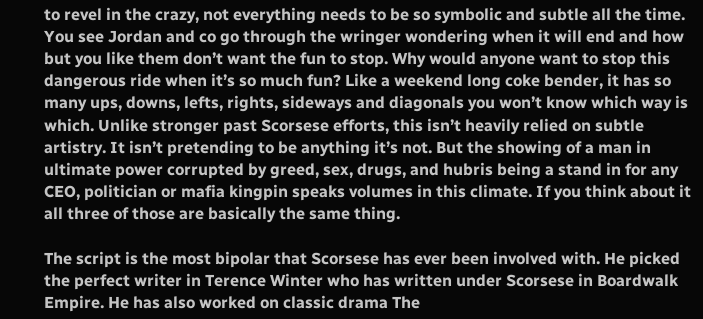to revel in the crazy, not everything needs to be so symbolic and subtle all the time. You see Jordan and co go through the wringer wondering when it will end and how but you like them don’t want the fun to stop. Why would anyone want to stop this dangerous ride when it’s so much fun? Like a weekend long coke bender, it has so many ups, downs, lefts, rights, sideways and diagonals you won’t know which way is which. Unlike stronger past Scorsese efforts, this isn’t heavily relied on subtle artistry. It isn’t pretending to be anything it’s not. But the showing of a man in ultimate power corrupted by greed, sex, drugs, and hubris being a stand in for any CEO, politician or mafia kingpin speaks volumes in this climate. If you think about it all three of those are basically the same thing.

The script is the most bipolar that Scorsese has ever been involved with. He picked the perfect writer in Terence Winter who has written under Scorsese in Boardwalk Empire. He has also worked on classic drama The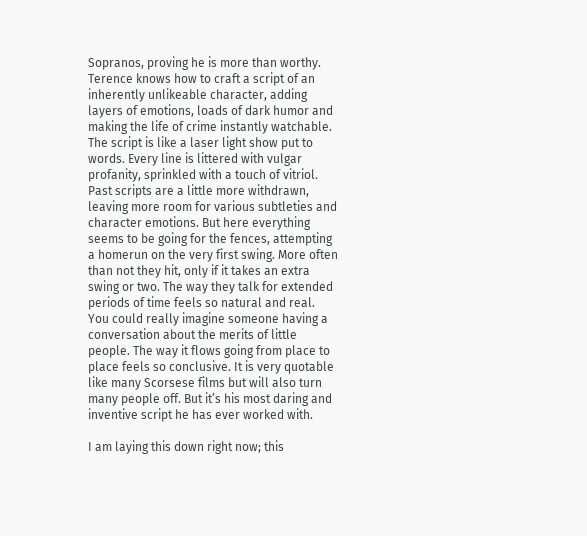Sopranos, proving he is more than worthy. Terence knows how to craft a script of an inherently unlikeable character, adding layers of emotions, loads of dark humor and making the life of crime instantly watchable. The script is like a laser light show put to words. Every line is littered with vulgar profanity, sprinkled with a touch of vitriol. Past scripts are a little more withdrawn, leaving more room for various subtleties and character emotions. But here everything seems to be going for the fences, attempting a homerun on the very first swing. More often than not they hit, only if it takes an extra swing or two. The way they talk for extended periods of time feels so natural and real. You could really imagine someone having a conversation about the merits of little people. The way it flows going from place to place feels so conclusive. It is very quotable like many Scorsese films but will also turn many people off. But it’s his most daring and inventive script he has ever worked with.

I am laying this down right now; this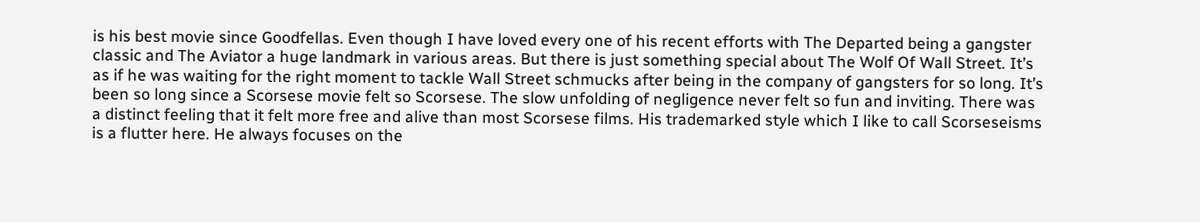is his best movie since Goodfellas. Even though I have loved every one of his recent efforts with The Departed being a gangster classic and The Aviator a huge landmark in various areas. But there is just something special about The Wolf Of Wall Street. It’s as if he was waiting for the right moment to tackle Wall Street schmucks after being in the company of gangsters for so long. It’s been so long since a Scorsese movie felt so Scorsese. The slow unfolding of negligence never felt so fun and inviting. There was a distinct feeling that it felt more free and alive than most Scorsese films. His trademarked style which I like to call Scorseseisms is a flutter here. He always focuses on the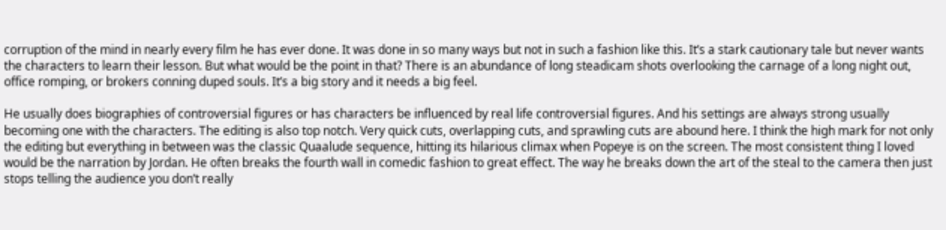corruption of the mind in nearly every film he has ever done. It was done in so many ways but not in such a fashion like this. It’s a stark cautionary tale but never wants the characters to learn their lesson. But what would be the point in that? There is an abundance of long steadicam shots overlooking the carnage of a long night out, office romping, or brokers conning duped souls. It’s a big story and it needs a big feel.

He usually does biographies of controversial figures or has characters be influenced by real life controversial figures. And his settings are always strong usually becoming one with the characters. The editing is also top notch. Very quick cuts, overlapping cuts, and sprawling cuts are abound here. I think the high mark for not only the editing but everything in between was the classic Quaalude sequence, hitting its hilarious climax when Popeye is on the screen. The most consistent thing I loved would be the narration by Jordan. He often breaks the fourth wall in comedic fashion to great effect. The way he breaks down the art of the steal to the camera then just stops telling the audience you don’t really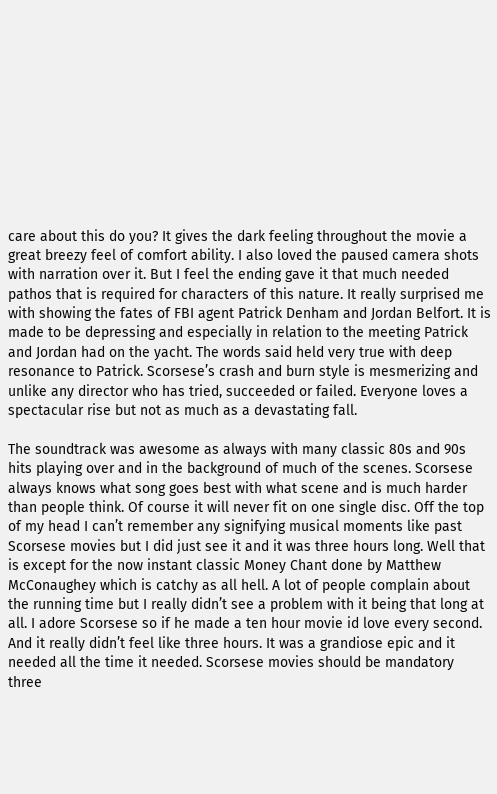care about this do you? It gives the dark feeling throughout the movie a great breezy feel of comfort ability. I also loved the paused camera shots with narration over it. But I feel the ending gave it that much needed pathos that is required for characters of this nature. It really surprised me with showing the fates of FBI agent Patrick Denham and Jordan Belfort. It is made to be depressing and especially in relation to the meeting Patrick and Jordan had on the yacht. The words said held very true with deep resonance to Patrick. Scorsese’s crash and burn style is mesmerizing and unlike any director who has tried, succeeded or failed. Everyone loves a spectacular rise but not as much as a devastating fall.

The soundtrack was awesome as always with many classic 80s and 90s hits playing over and in the background of much of the scenes. Scorsese always knows what song goes best with what scene and is much harder than people think. Of course it will never fit on one single disc. Off the top of my head I can’t remember any signifying musical moments like past Scorsese movies but I did just see it and it was three hours long. Well that is except for the now instant classic Money Chant done by Matthew McConaughey which is catchy as all hell. A lot of people complain about the running time but I really didn’t see a problem with it being that long at all. I adore Scorsese so if he made a ten hour movie id love every second. And it really didn’t feel like three hours. It was a grandiose epic and it needed all the time it needed. Scorsese movies should be mandatory three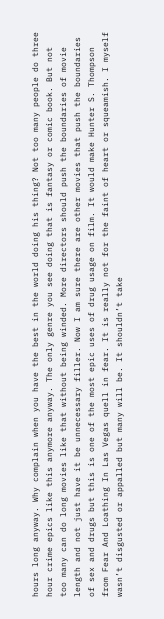hours long anyway. Why complain when you have the best in the world doing his thing? Not too many people do three hour crime epics like this anymore anyway. The only genre you see doing that is fantasy or comic book. But not too many can do long movies like that without being winded. More directors should push the boundaries of movie length and not just have it be unnecessary filler. Now I am sure there are other movies that push the boundaries of sex and drugs but this is one of the most epic uses of drug usage on film. It would make Hunter S. Thompson from Fear And Loathing In Las Vegas quell in fear. It is really not for the faint of heart or squeamish. I myself wasn’t disgusted or appalled but many will be. It shouldn’t take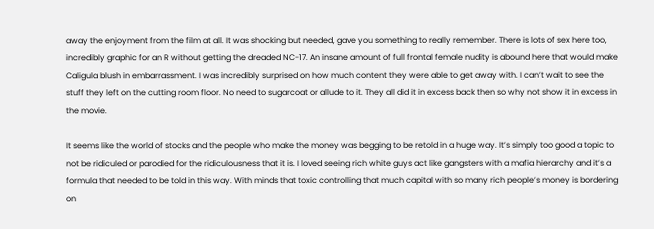away the enjoyment from the film at all. It was shocking but needed, gave you something to really remember. There is lots of sex here too, incredibly graphic for an R without getting the dreaded NC-17. An insane amount of full frontal female nudity is abound here that would make Caligula blush in embarrassment. I was incredibly surprised on how much content they were able to get away with. I can’t wait to see the stuff they left on the cutting room floor. No need to sugarcoat or allude to it. They all did it in excess back then so why not show it in excess in the movie.

It seems like the world of stocks and the people who make the money was begging to be retold in a huge way. It’s simply too good a topic to not be ridiculed or parodied for the ridiculousness that it is. I loved seeing rich white guys act like gangsters with a mafia hierarchy and it’s a formula that needed to be told in this way. With minds that toxic controlling that much capital with so many rich people’s money is bordering on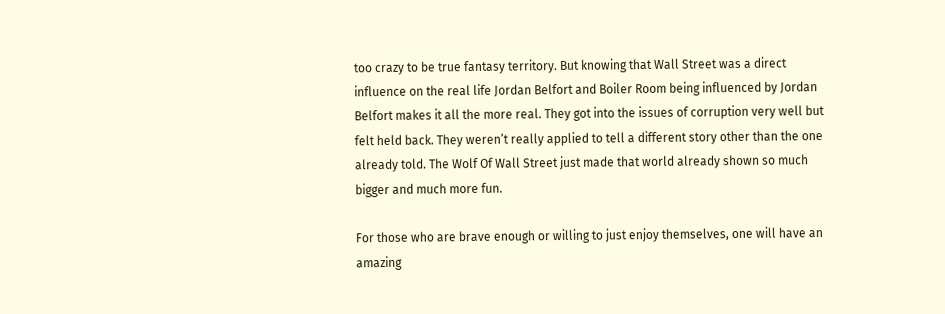too crazy to be true fantasy territory. But knowing that Wall Street was a direct influence on the real life Jordan Belfort and Boiler Room being influenced by Jordan Belfort makes it all the more real. They got into the issues of corruption very well but felt held back. They weren’t really applied to tell a different story other than the one already told. The Wolf Of Wall Street just made that world already shown so much bigger and much more fun.

For those who are brave enough or willing to just enjoy themselves, one will have an amazing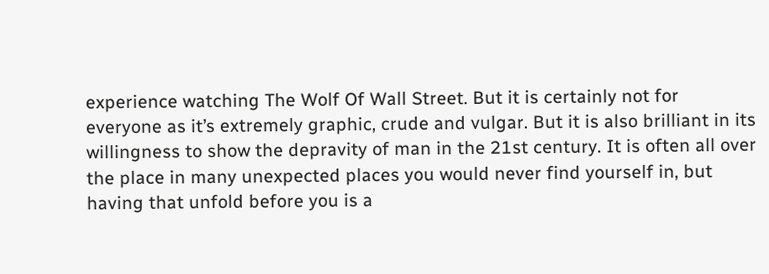experience watching The Wolf Of Wall Street. But it is certainly not for everyone as it’s extremely graphic, crude and vulgar. But it is also brilliant in its willingness to show the depravity of man in the 21st century. It is often all over the place in many unexpected places you would never find yourself in, but having that unfold before you is a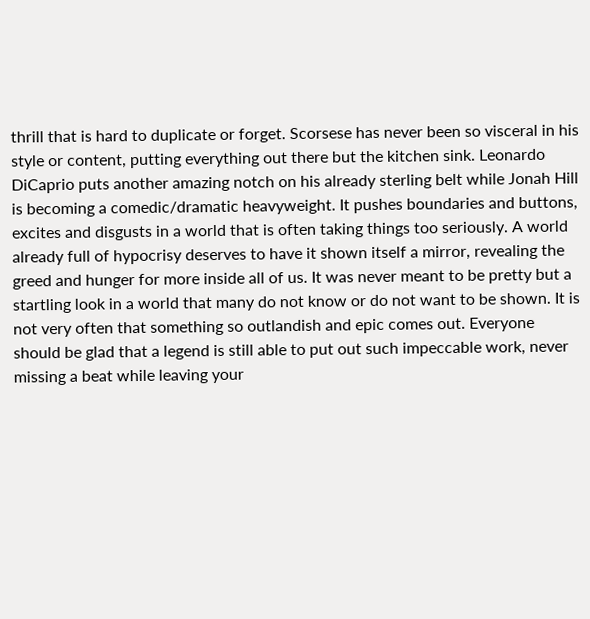thrill that is hard to duplicate or forget. Scorsese has never been so visceral in his style or content, putting everything out there but the kitchen sink. Leonardo DiCaprio puts another amazing notch on his already sterling belt while Jonah Hill is becoming a comedic/dramatic heavyweight. It pushes boundaries and buttons, excites and disgusts in a world that is often taking things too seriously. A world already full of hypocrisy deserves to have it shown itself a mirror, revealing the greed and hunger for more inside all of us. It was never meant to be pretty but a startling look in a world that many do not know or do not want to be shown. It is not very often that something so outlandish and epic comes out. Everyone should be glad that a legend is still able to put out such impeccable work, never missing a beat while leaving your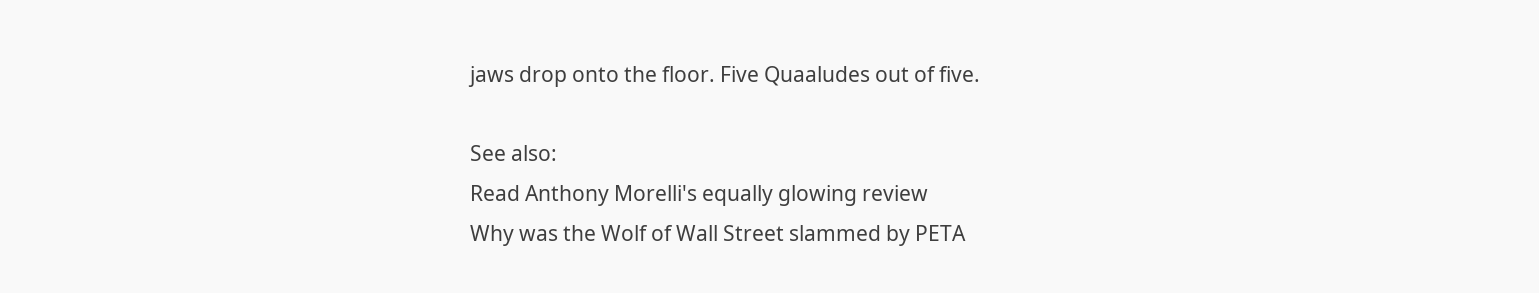jaws drop onto the floor. Five Quaaludes out of five.

See also:
Read Anthony Morelli's equally glowing review
Why was the Wolf of Wall Street slammed by PETA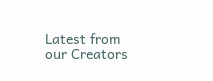Latest from our Creators